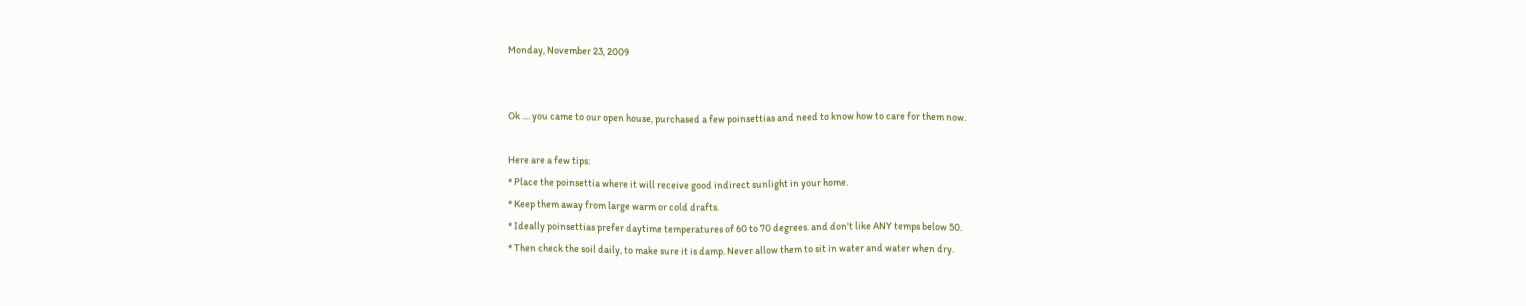Monday, November 23, 2009


Ok .... you came to our open house, purchased a few poinsettias and need to know how to care for them now.

Here are a few tips:
* Place the poinsettia where it will receive good indirect sunlight in your home.
* Keep them away from large warm or cold drafts.
* Ideally poinsettias prefer daytime temperatures of 60 to 70 degrees. and don't like ANY temps below 50.
* Then check the soil daily, to make sure it is damp. Never allow them to sit in water and water when dry.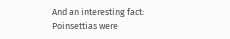And an interesting fact: Poinsettias were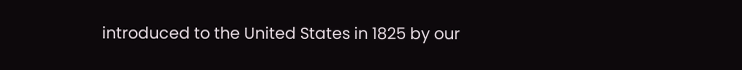introduced to the United States in 1825 by our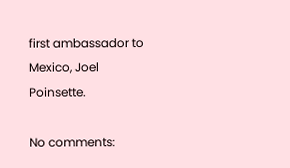first ambassador to Mexico, Joel Poinsette.

No comments: